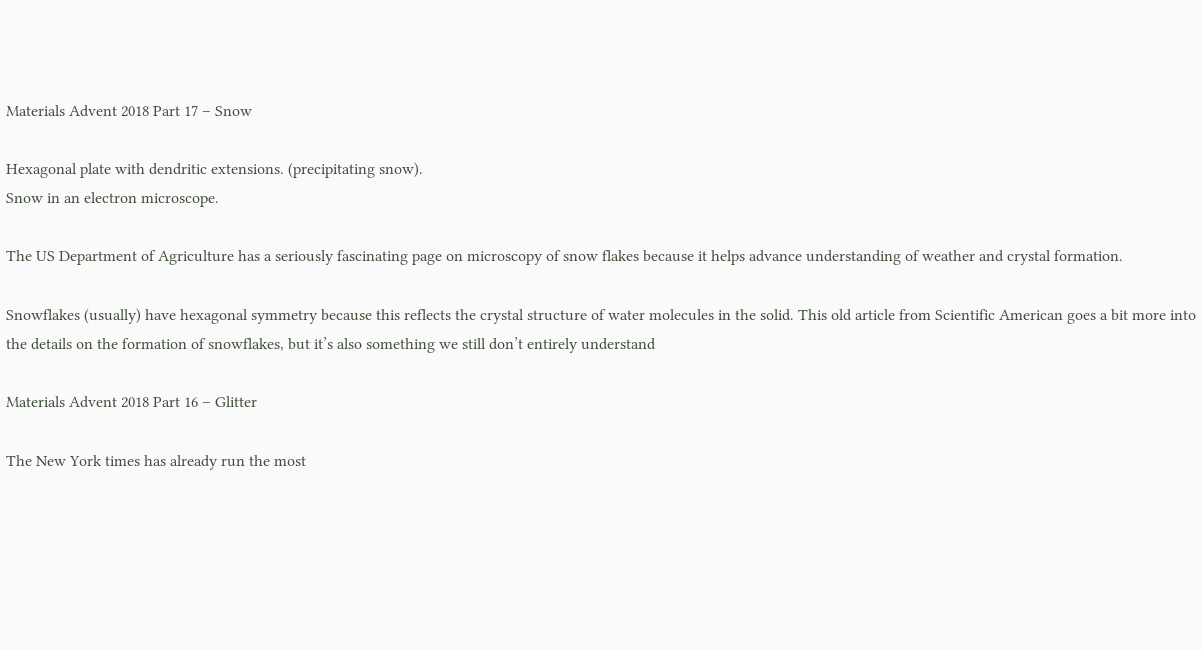Materials Advent 2018 Part 17 – Snow

Hexagonal plate with dendritic extensions. (precipitating snow).
Snow in an electron microscope.

The US Department of Agriculture has a seriously fascinating page on microscopy of snow flakes because it helps advance understanding of weather and crystal formation.

Snowflakes (usually) have hexagonal symmetry because this reflects the crystal structure of water molecules in the solid. This old article from Scientific American goes a bit more into the details on the formation of snowflakes, but it’s also something we still don’t entirely understand

Materials Advent 2018 Part 16 – Glitter

The New York times has already run the most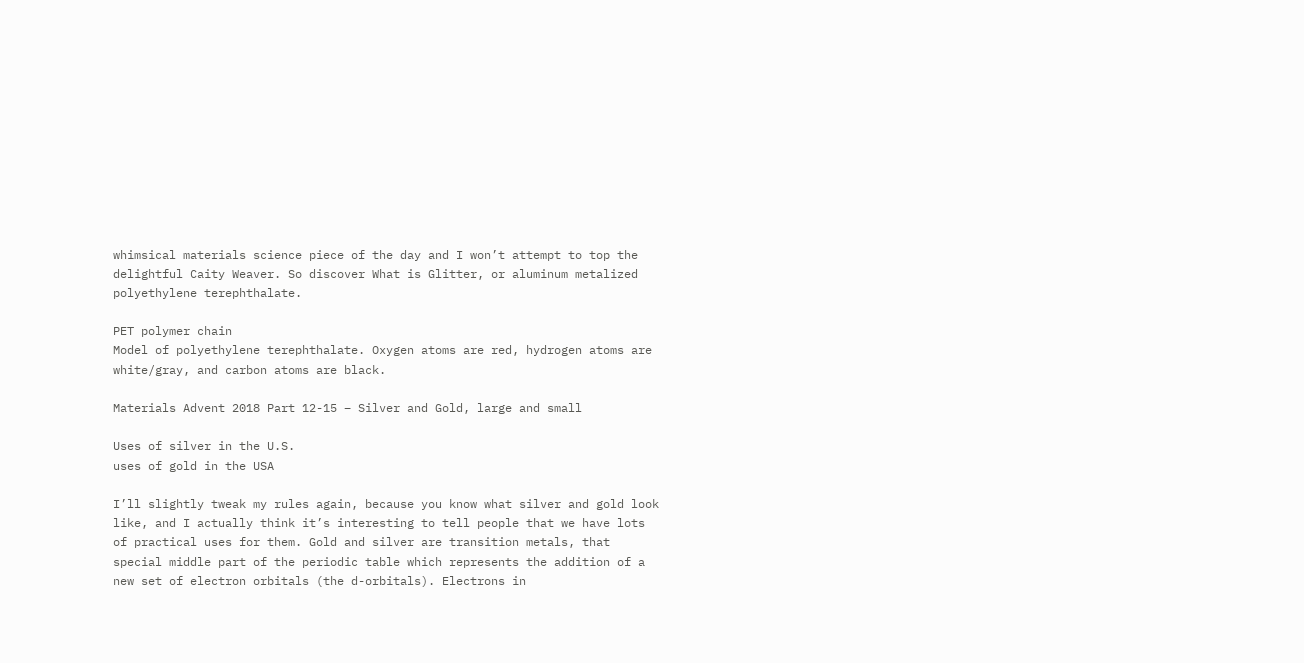whimsical materials science piece of the day and I won’t attempt to top the delightful Caity Weaver. So discover What is Glitter, or aluminum metalized polyethylene terephthalate.

PET polymer chain
Model of polyethylene terephthalate. Oxygen atoms are red, hydrogen atoms are white/gray, and carbon atoms are black.

Materials Advent 2018 Part 12-15 – Silver and Gold, large and small

Uses of silver in the U.S.
uses of gold in the USA

I’ll slightly tweak my rules again, because you know what silver and gold look like, and I actually think it’s interesting to tell people that we have lots of practical uses for them. Gold and silver are transition metals, that special middle part of the periodic table which represents the addition of a new set of electron orbitals (the d-orbitals). Electrons in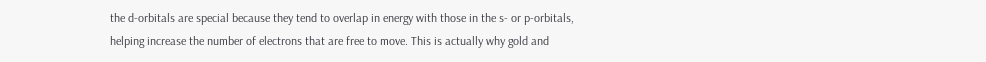the d-orbitals are special because they tend to overlap in energy with those in the s- or p-orbitals, helping increase the number of electrons that are free to move. This is actually why gold and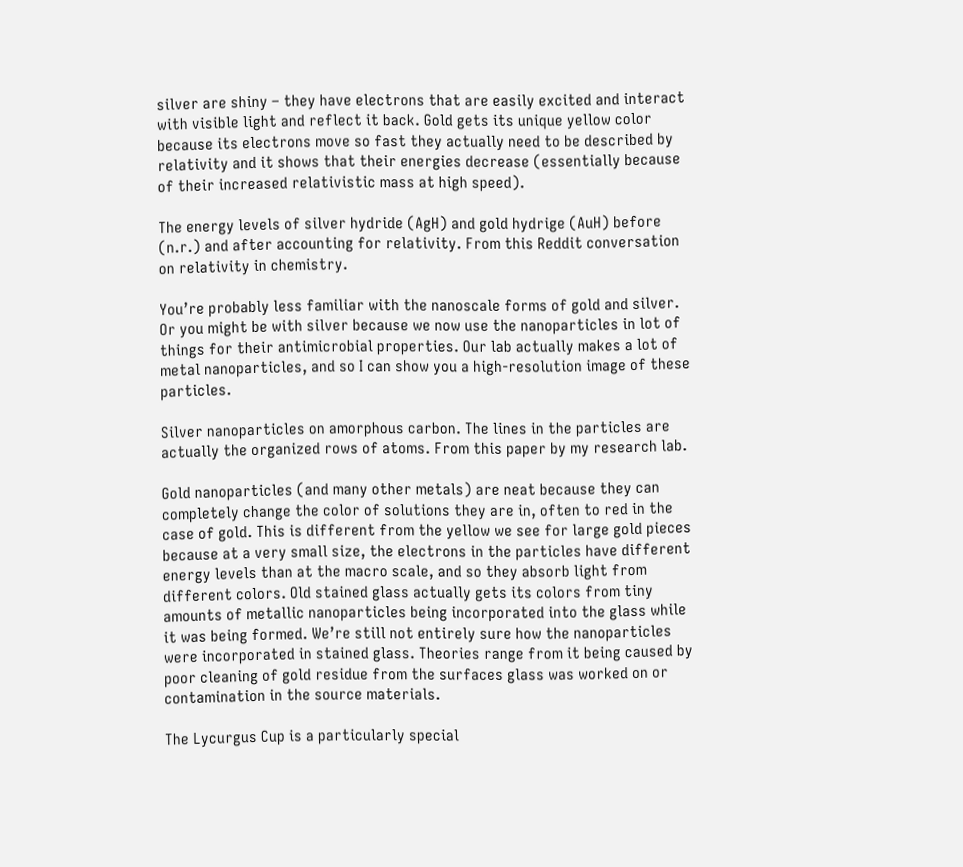silver are shiny – they have electrons that are easily excited and interact with visible light and reflect it back. Gold gets its unique yellow color because its electrons move so fast they actually need to be described by relativity and it shows that their energies decrease (essentially because of their increased relativistic mass at high speed).

The energy levels of silver hydride (AgH) and gold hydrige (AuH) before (n.r.) and after accounting for relativity. From this Reddit conversation on relativity in chemistry.

You’re probably less familiar with the nanoscale forms of gold and silver. Or you might be with silver because we now use the nanoparticles in lot of things for their antimicrobial properties. Our lab actually makes a lot of metal nanoparticles, and so I can show you a high-resolution image of these particles.

Silver nanoparticles on amorphous carbon. The lines in the particles are actually the organized rows of atoms. From this paper by my research lab.

Gold nanoparticles (and many other metals) are neat because they can completely change the color of solutions they are in, often to red in the case of gold. This is different from the yellow we see for large gold pieces because at a very small size, the electrons in the particles have different energy levels than at the macro scale, and so they absorb light from different colors. Old stained glass actually gets its colors from tiny amounts of metallic nanoparticles being incorporated into the glass while it was being formed. We’re still not entirely sure how the nanoparticles were incorporated in stained glass. Theories range from it being caused by poor cleaning of gold residue from the surfaces glass was worked on or contamination in the source materials.

The Lycurgus Cup is a particularly special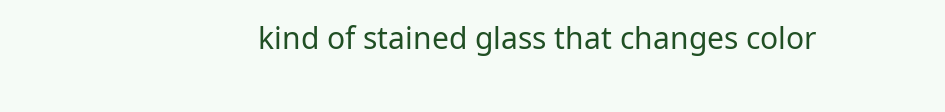kind of stained glass that changes color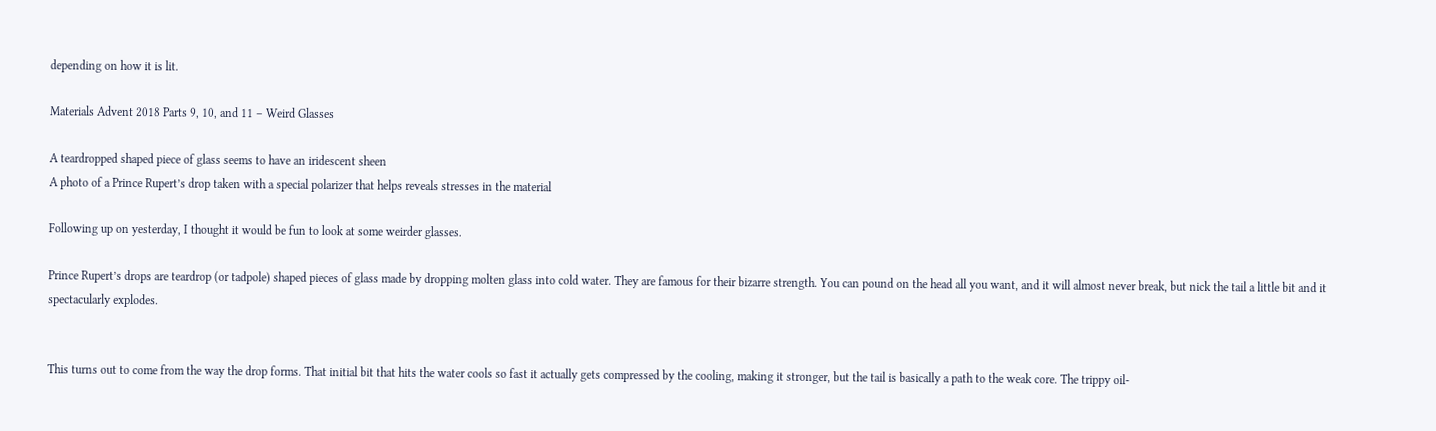depending on how it is lit.

Materials Advent 2018 Parts 9, 10, and 11 – Weird Glasses

A teardropped shaped piece of glass seems to have an iridescent sheen
A photo of a Prince Rupert’s drop taken with a special polarizer that helps reveals stresses in the material

Following up on yesterday, I thought it would be fun to look at some weirder glasses.

Prince Rupert’s drops are teardrop (or tadpole) shaped pieces of glass made by dropping molten glass into cold water. They are famous for their bizarre strength. You can pound on the head all you want, and it will almost never break, but nick the tail a little bit and it spectacularly explodes.


This turns out to come from the way the drop forms. That initial bit that hits the water cools so fast it actually gets compressed by the cooling, making it stronger, but the tail is basically a path to the weak core. The trippy oil-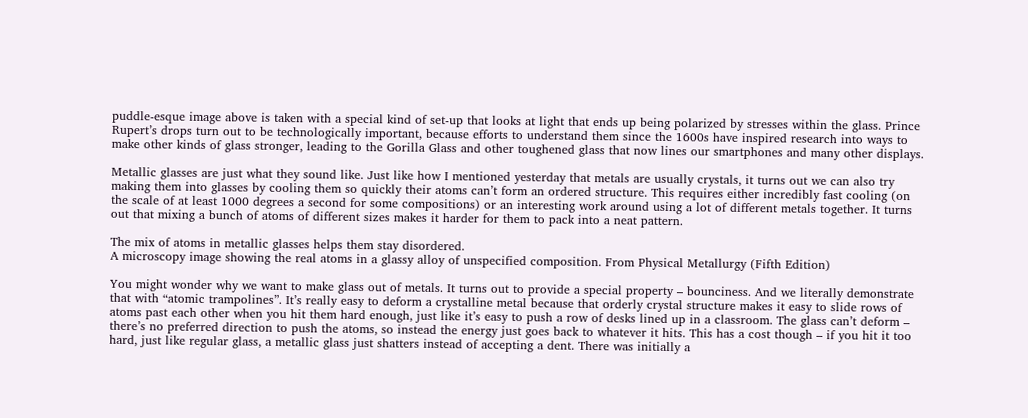puddle-esque image above is taken with a special kind of set-up that looks at light that ends up being polarized by stresses within the glass. Prince Rupert’s drops turn out to be technologically important, because efforts to understand them since the 1600s have inspired research into ways to make other kinds of glass stronger, leading to the Gorilla Glass and other toughened glass that now lines our smartphones and many other displays.

Metallic glasses are just what they sound like. Just like how I mentioned yesterday that metals are usually crystals, it turns out we can also try making them into glasses by cooling them so quickly their atoms can’t form an ordered structure. This requires either incredibly fast cooling (on the scale of at least 1000 degrees a second for some compositions) or an interesting work around using a lot of different metals together. It turns out that mixing a bunch of atoms of different sizes makes it harder for them to pack into a neat pattern.

The mix of atoms in metallic glasses helps them stay disordered.
A microscopy image showing the real atoms in a glassy alloy of unspecified composition. From Physical Metallurgy (Fifth Edition)

You might wonder why we want to make glass out of metals. It turns out to provide a special property – bounciness. And we literally demonstrate that with “atomic trampolines”. It’s really easy to deform a crystalline metal because that orderly crystal structure makes it easy to slide rows of atoms past each other when you hit them hard enough, just like it’s easy to push a row of desks lined up in a classroom. The glass can’t deform – there’s no preferred direction to push the atoms, so instead the energy just goes back to whatever it hits. This has a cost though – if you hit it too hard, just like regular glass, a metallic glass just shatters instead of accepting a dent. There was initially a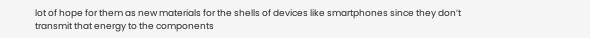lot of hope for them as new materials for the shells of devices like smartphones since they don’t transmit that energy to the components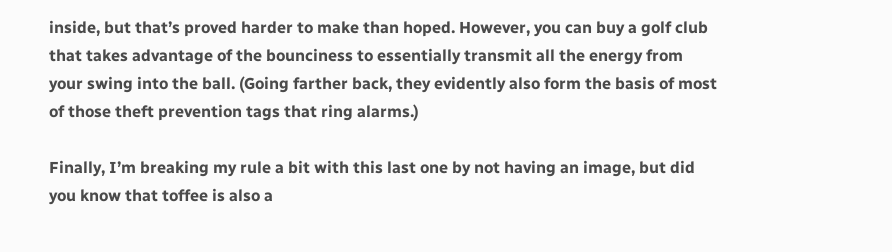inside, but that’s proved harder to make than hoped. However, you can buy a golf club that takes advantage of the bounciness to essentially transmit all the energy from your swing into the ball. (Going farther back, they evidently also form the basis of most of those theft prevention tags that ring alarms.)

Finally, I’m breaking my rule a bit with this last one by not having an image, but did you know that toffee is also a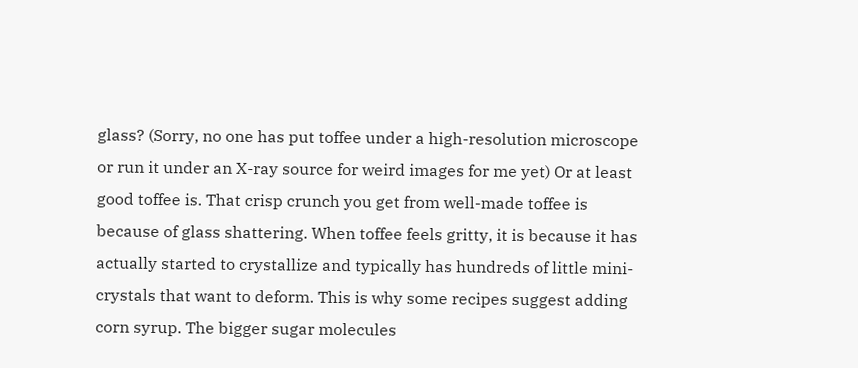glass? (Sorry, no one has put toffee under a high-resolution microscope or run it under an X-ray source for weird images for me yet) Or at least good toffee is. That crisp crunch you get from well-made toffee is because of glass shattering. When toffee feels gritty, it is because it has actually started to crystallize and typically has hundreds of little mini-crystals that want to deform. This is why some recipes suggest adding corn syrup. The bigger sugar molecules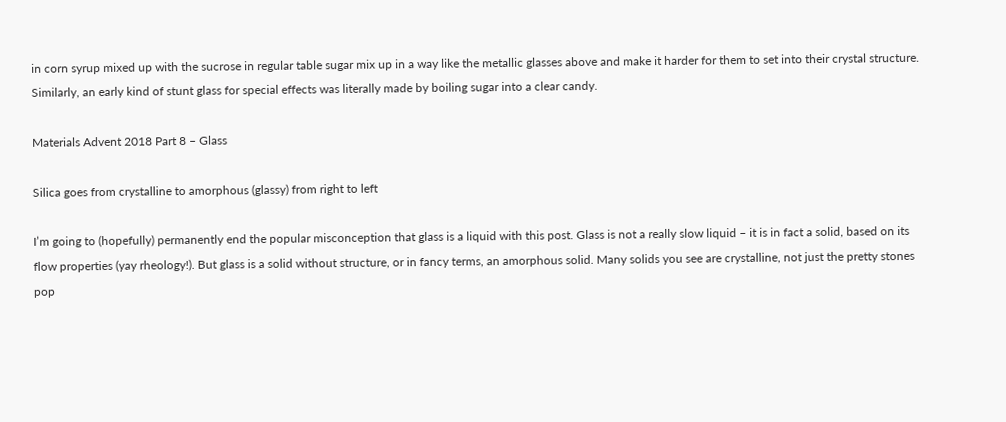in corn syrup mixed up with the sucrose in regular table sugar mix up in a way like the metallic glasses above and make it harder for them to set into their crystal structure. Similarly, an early kind of stunt glass for special effects was literally made by boiling sugar into a clear candy.

Materials Advent 2018 Part 8 – Glass

Silica goes from crystalline to amorphous (glassy) from right to left

I’m going to (hopefully) permanently end the popular misconception that glass is a liquid with this post. Glass is not a really slow liquid – it is in fact a solid, based on its flow properties (yay rheology!). But glass is a solid without structure, or in fancy terms, an amorphous solid. Many solids you see are crystalline, not just the pretty stones pop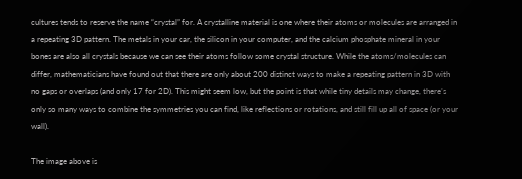cultures tends to reserve the name “crystal” for. A crystalline material is one where their atoms or molecules are arranged in a repeating 3D pattern. The metals in your car, the silicon in your computer, and the calcium phosphate mineral in your bones are also all crystals because we can see their atoms follow some crystal structure. While the atoms/molecules can differ, mathematicians have found out that there are only about 200 distinct ways to make a repeating pattern in 3D with no gaps or overlaps (and only 17 for 2D). This might seem low, but the point is that while tiny details may change, there’s only so many ways to combine the symmetries you can find, like reflections or rotations, and still fill up all of space (or your wall).

The image above is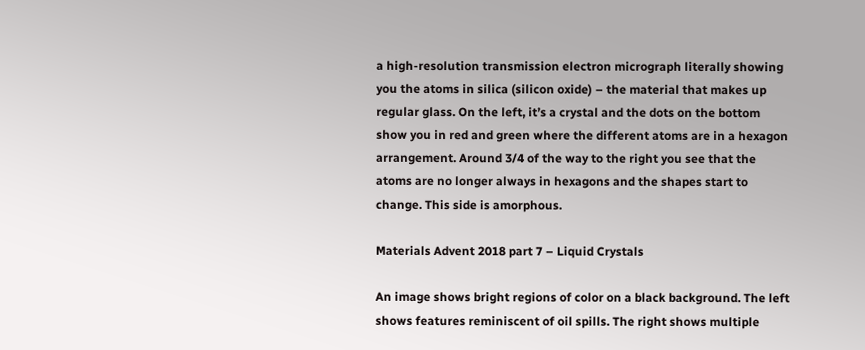a high-resolution transmission electron micrograph literally showing you the atoms in silica (silicon oxide) – the material that makes up regular glass. On the left, it’s a crystal and the dots on the bottom show you in red and green where the different atoms are in a hexagon arrangement. Around 3/4 of the way to the right you see that the atoms are no longer always in hexagons and the shapes start to change. This side is amorphous.

Materials Advent 2018 part 7 – Liquid Crystals

An image shows bright regions of color on a black background. The left shows features reminiscent of oil spills. The right shows multiple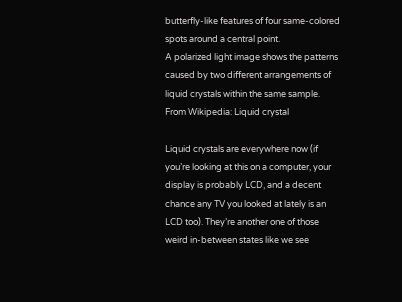butterfly-like features of four same-colored spots around a central point.
A polarized light image shows the patterns caused by two different arrangements of liquid crystals within the same sample. From Wikipedia: Liquid crystal

Liquid crystals are everywhere now (if you’re looking at this on a computer, your display is probably LCD, and a decent chance any TV you looked at lately is an LCD too). They’re another one of those weird in-between states like we see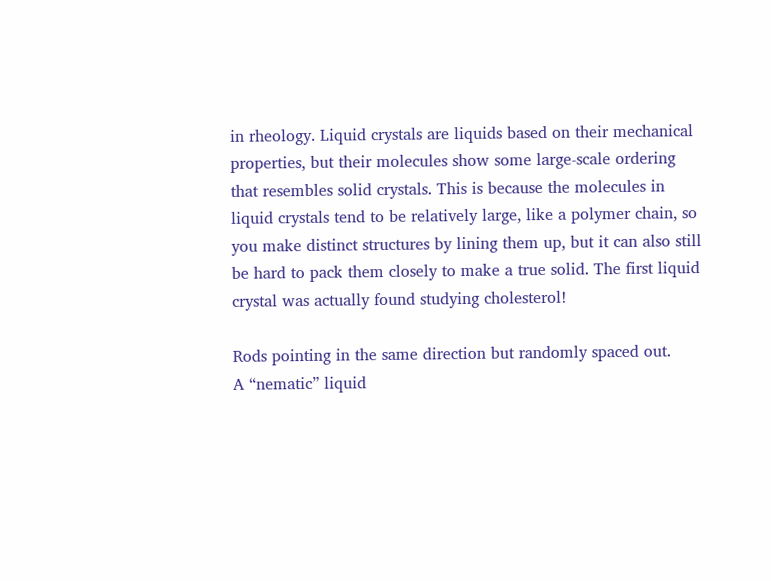in rheology. Liquid crystals are liquids based on their mechanical properties, but their molecules show some large-scale ordering that resembles solid crystals. This is because the molecules in liquid crystals tend to be relatively large, like a polymer chain, so you make distinct structures by lining them up, but it can also still be hard to pack them closely to make a true solid. The first liquid crystal was actually found studying cholesterol!

Rods pointing in the same direction but randomly spaced out.
A “nematic” liquid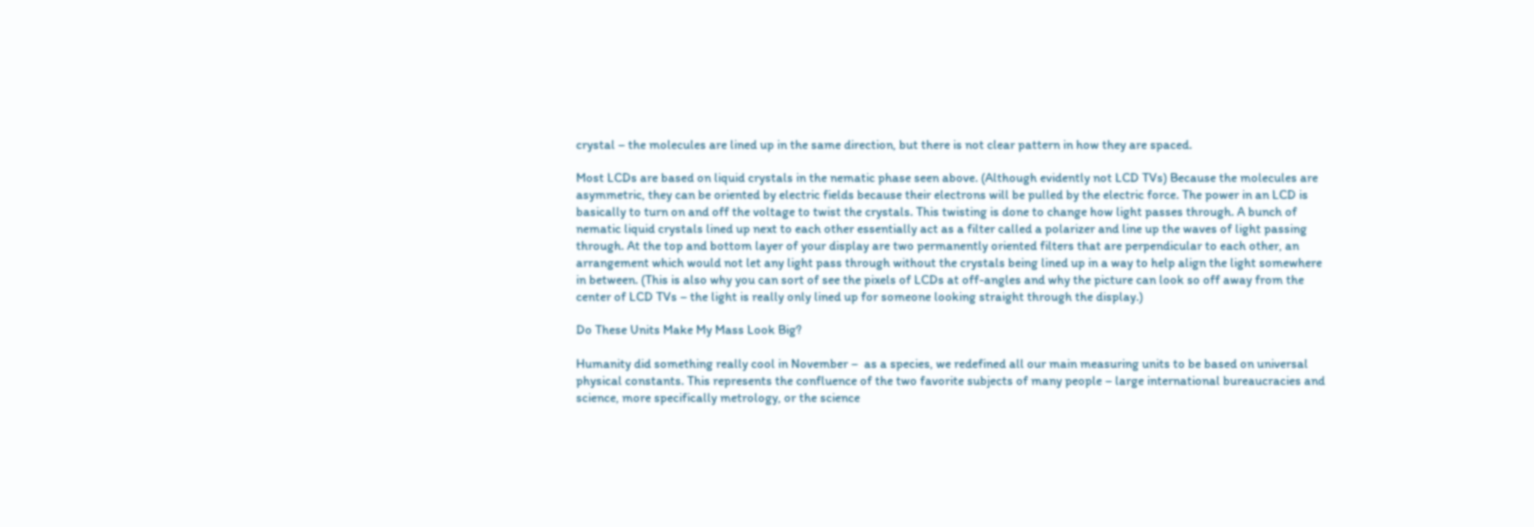crystal – the molecules are lined up in the same direction, but there is not clear pattern in how they are spaced.

Most LCDs are based on liquid crystals in the nematic phase seen above. (Although evidently not LCD TVs) Because the molecules are asymmetric, they can be oriented by electric fields because their electrons will be pulled by the electric force. The power in an LCD is basically to turn on and off the voltage to twist the crystals. This twisting is done to change how light passes through. A bunch of nematic liquid crystals lined up next to each other essentially act as a filter called a polarizer and line up the waves of light passing through. At the top and bottom layer of your display are two permanently oriented filters that are perpendicular to each other, an arrangement which would not let any light pass through without the crystals being lined up in a way to help align the light somewhere in between. (This is also why you can sort of see the pixels of LCDs at off-angles and why the picture can look so off away from the center of LCD TVs – the light is really only lined up for someone looking straight through the display.)

Do These Units Make My Mass Look Big?

Humanity did something really cool in November –  as a species, we redefined all our main measuring units to be based on universal physical constants. This represents the confluence of the two favorite subjects of many people – large international bureaucracies and science, more specifically metrology, or the science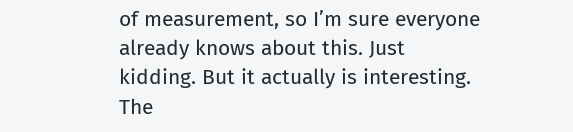of measurement, so I’m sure everyone already knows about this. Just kidding. But it actually is interesting. The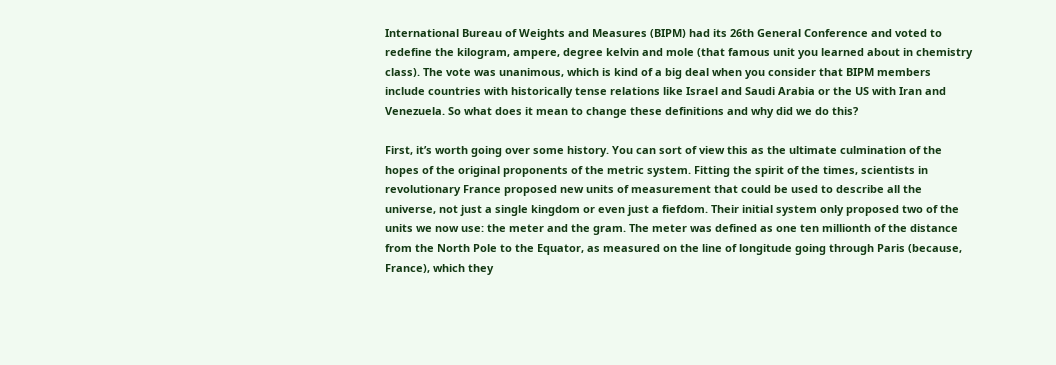International Bureau of Weights and Measures (BIPM) had its 26th General Conference and voted to redefine the kilogram, ampere, degree kelvin and mole (that famous unit you learned about in chemistry class). The vote was unanimous, which is kind of a big deal when you consider that BIPM members include countries with historically tense relations like Israel and Saudi Arabia or the US with Iran and Venezuela. So what does it mean to change these definitions and why did we do this?

First, it’s worth going over some history. You can sort of view this as the ultimate culmination of the hopes of the original proponents of the metric system. Fitting the spirit of the times, scientists in revolutionary France proposed new units of measurement that could be used to describe all the universe, not just a single kingdom or even just a fiefdom. Their initial system only proposed two of the units we now use: the meter and the gram. The meter was defined as one ten millionth of the distance from the North Pole to the Equator, as measured on the line of longitude going through Paris (because, France), which they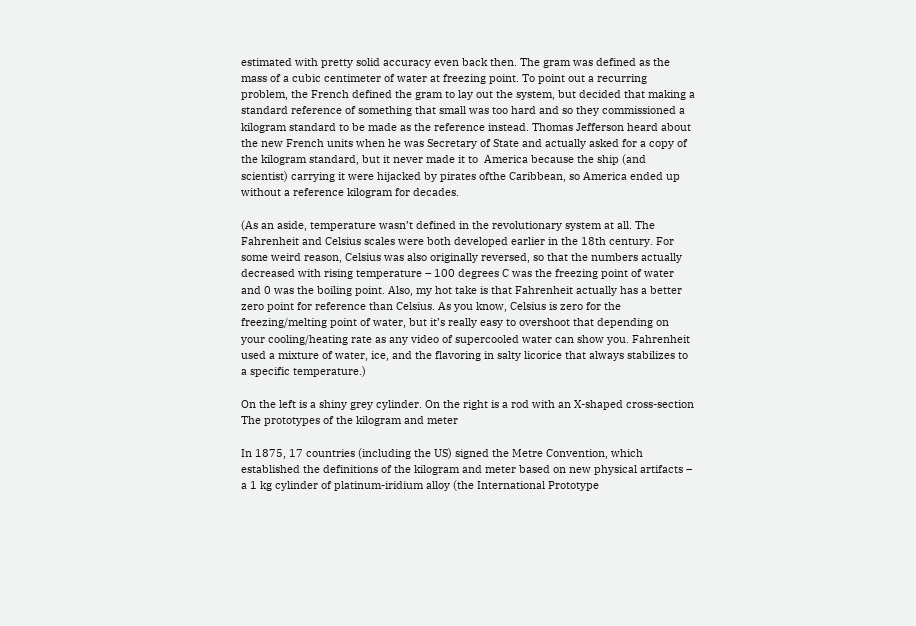estimated with pretty solid accuracy even back then. The gram was defined as the mass of a cubic centimeter of water at freezing point. To point out a recurring problem, the French defined the gram to lay out the system, but decided that making a standard reference of something that small was too hard and so they commissioned a kilogram standard to be made as the reference instead. Thomas Jefferson heard about the new French units when he was Secretary of State and actually asked for a copy of the kilogram standard, but it never made it to  America because the ship (and scientist) carrying it were hijacked by pirates ofthe Caribbean, so America ended up without a reference kilogram for decades.

(As an aside, temperature wasn’t defined in the revolutionary system at all. The Fahrenheit and Celsius scales were both developed earlier in the 18th century. For some weird reason, Celsius was also originally reversed, so that the numbers actually decreased with rising temperature – 100 degrees C was the freezing point of water and 0 was the boiling point. Also, my hot take is that Fahrenheit actually has a better zero point for reference than Celsius. As you know, Celsius is zero for the freezing/melting point of water, but it’s really easy to overshoot that depending on your cooling/heating rate as any video of supercooled water can show you. Fahrenheit used a mixture of water, ice, and the flavoring in salty licorice that always stabilizes to a specific temperature.)

On the left is a shiny grey cylinder. On the right is a rod with an X-shaped cross-section
The prototypes of the kilogram and meter

In 1875, 17 countries (including the US) signed the Metre Convention, which established the definitions of the kilogram and meter based on new physical artifacts – a 1 kg cylinder of platinum-iridium alloy (the International Prototype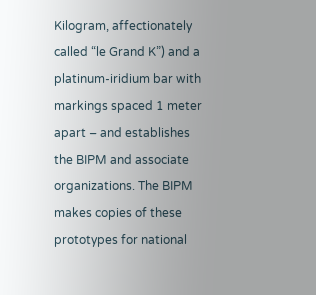Kilogram, affectionately called “le Grand K”) and a platinum-iridium bar with markings spaced 1 meter apart – and establishes the BIPM and associate organizations. The BIPM makes copies of these prototypes for national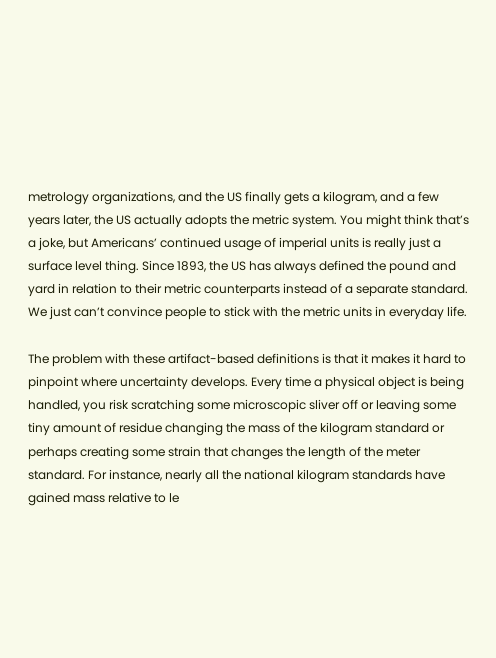metrology organizations, and the US finally gets a kilogram, and a few years later, the US actually adopts the metric system. You might think that’s a joke, but Americans’ continued usage of imperial units is really just a surface level thing. Since 1893, the US has always defined the pound and yard in relation to their metric counterparts instead of a separate standard. We just can’t convince people to stick with the metric units in everyday life.

The problem with these artifact-based definitions is that it makes it hard to pinpoint where uncertainty develops. Every time a physical object is being handled, you risk scratching some microscopic sliver off or leaving some tiny amount of residue changing the mass of the kilogram standard or perhaps creating some strain that changes the length of the meter standard. For instance, nearly all the national kilogram standards have gained mass relative to le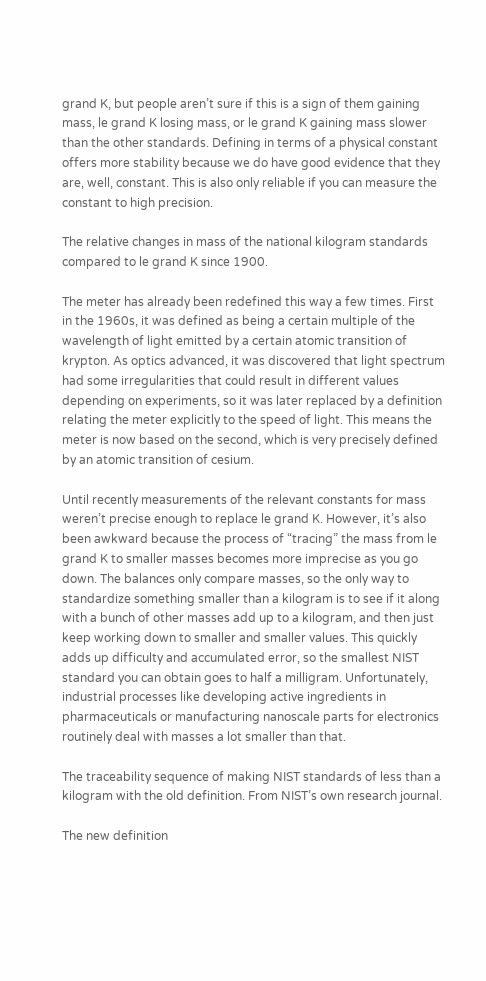grand K, but people aren’t sure if this is a sign of them gaining mass, le grand K losing mass, or le grand K gaining mass slower than the other standards. Defining in terms of a physical constant offers more stability because we do have good evidence that they are, well, constant. This is also only reliable if you can measure the constant to high precision.

The relative changes in mass of the national kilogram standards compared to le grand K since 1900.

The meter has already been redefined this way a few times. First in the 1960s, it was defined as being a certain multiple of the wavelength of light emitted by a certain atomic transition of krypton. As optics advanced, it was discovered that light spectrum had some irregularities that could result in different values depending on experiments, so it was later replaced by a definition relating the meter explicitly to the speed of light. This means the meter is now based on the second, which is very precisely defined by an atomic transition of cesium.

Until recently measurements of the relevant constants for mass weren’t precise enough to replace le grand K. However, it’s also been awkward because the process of “tracing” the mass from le grand K to smaller masses becomes more imprecise as you go down. The balances only compare masses, so the only way to standardize something smaller than a kilogram is to see if it along with a bunch of other masses add up to a kilogram, and then just keep working down to smaller and smaller values. This quickly adds up difficulty and accumulated error, so the smallest NIST standard you can obtain goes to half a milligram. Unfortunately, industrial processes like developing active ingredients in pharmaceuticals or manufacturing nanoscale parts for electronics routinely deal with masses a lot smaller than that.

The traceability sequence of making NIST standards of less than a kilogram with the old definition. From NIST’s own research journal.

The new definition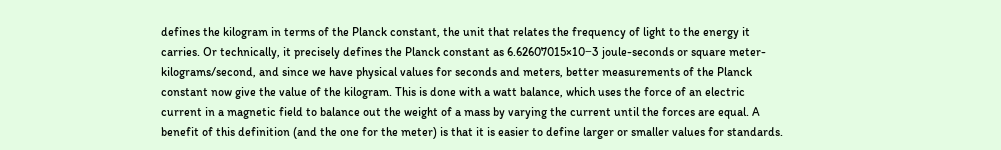defines the kilogram in terms of the Planck constant, the unit that relates the frequency of light to the energy it carries. Or technically, it precisely defines the Planck constant as 6.62607015×10−3 joule-seconds or square meter-kilograms/second, and since we have physical values for seconds and meters, better measurements of the Planck constant now give the value of the kilogram. This is done with a watt balance, which uses the force of an electric current in a magnetic field to balance out the weight of a mass by varying the current until the forces are equal. A benefit of this definition (and the one for the meter) is that it is easier to define larger or smaller values for standards.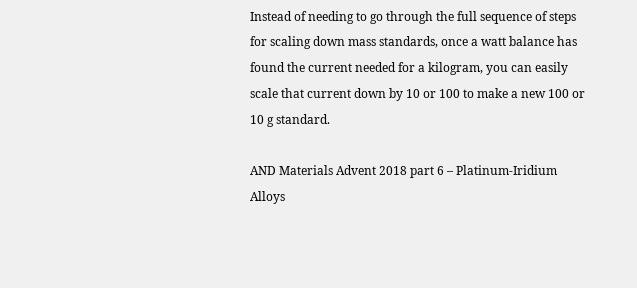Instead of needing to go through the full sequence of steps for scaling down mass standards, once a watt balance has found the current needed for a kilogram, you can easily scale that current down by 10 or 100 to make a new 100 or 10 g standard.

AND Materials Advent 2018 part 6 – Platinum-Iridium Alloys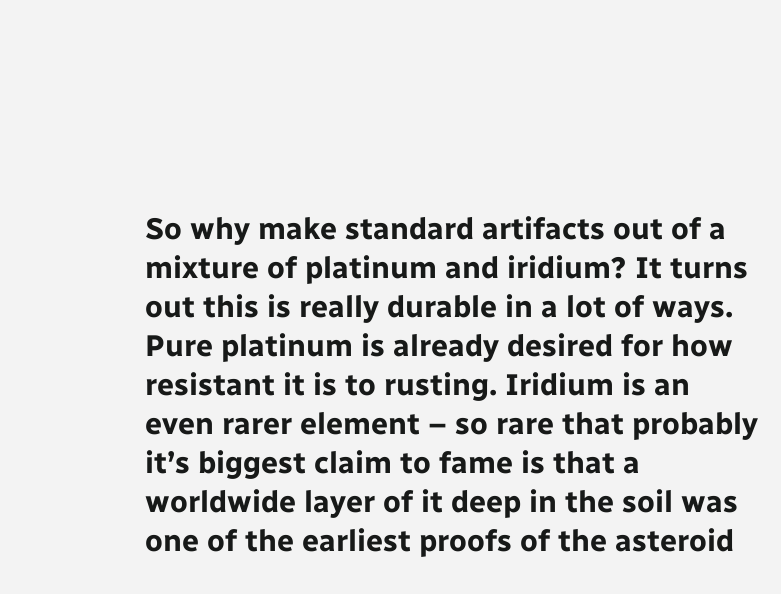So why make standard artifacts out of a mixture of platinum and iridium? It turns out this is really durable in a lot of ways. Pure platinum is already desired for how resistant it is to rusting. Iridium is an even rarer element – so rare that probably it’s biggest claim to fame is that a worldwide layer of it deep in the soil was one of the earliest proofs of the asteroid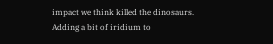impact we think killed the dinosaurs. Adding a bit of iridium to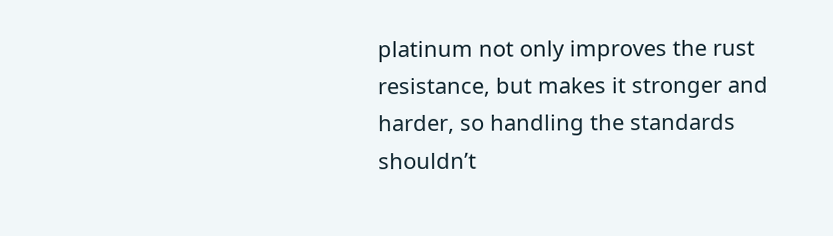platinum not only improves the rust resistance, but makes it stronger and harder, so handling the standards shouldn’t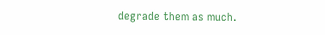degrade them as much.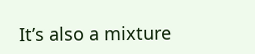It’s also a mixture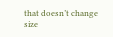that doesn’t change size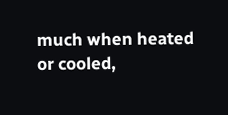much when heated or cooled,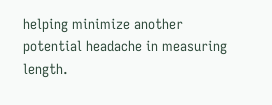helping minimize another potential headache in measuring length.